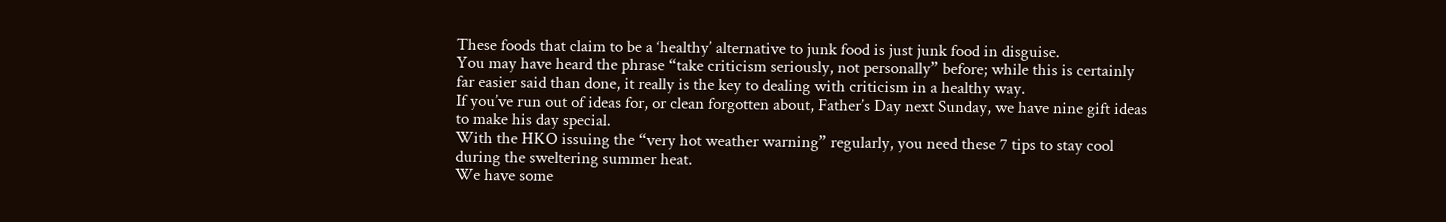These foods that claim to be a ‘healthy’ alternative to junk food is just junk food in disguise.
You may have heard the phrase “take criticism seriously, not personally” before; while this is certainly far easier said than done, it really is the key to dealing with criticism in a healthy way.
If you’ve run out of ideas for, or clean forgotten about, Father’s Day next Sunday, we have nine gift ideas to make his day special.
With the HKO issuing the “very hot weather warning” regularly, you need these 7 tips to stay cool during the sweltering summer heat.
We have some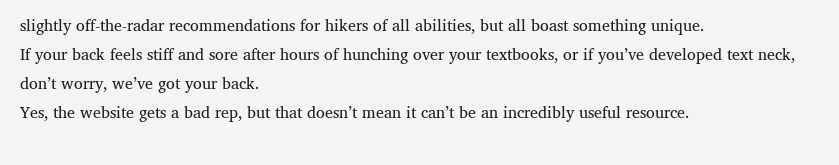slightly off-the-radar recommendations for hikers of all abilities, but all boast something unique.
If your back feels stiff and sore after hours of hunching over your textbooks, or if you’ve developed text neck, don’t worry, we’ve got your back.
Yes, the website gets a bad rep, but that doesn’t mean it can’t be an incredibly useful resource.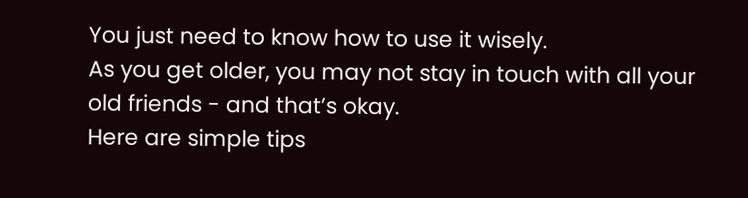You just need to know how to use it wisely.
As you get older, you may not stay in touch with all your old friends - and that’s okay.
Here are simple tips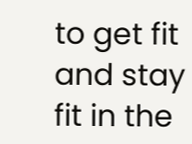to get fit and stay fit in the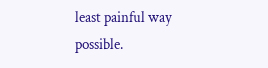least painful way possible.